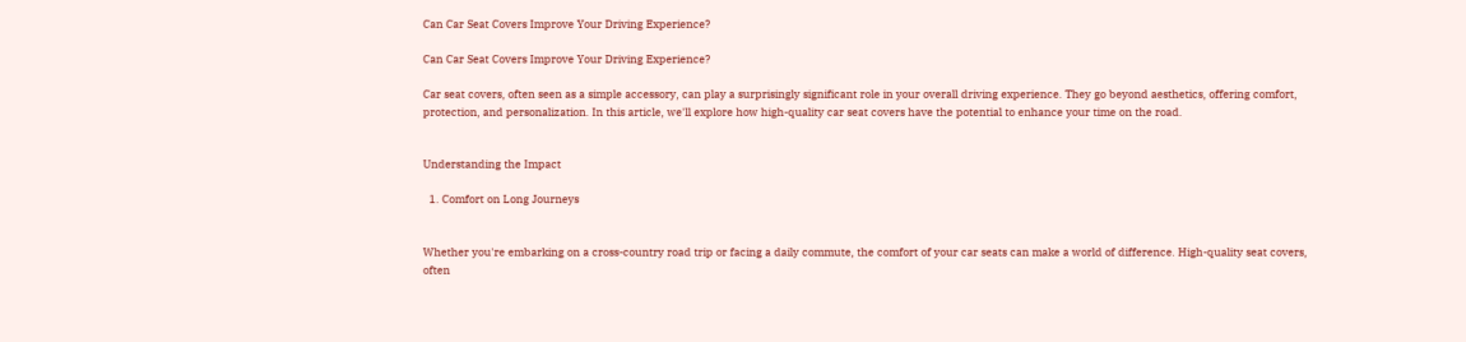Can Car Seat Covers Improve Your Driving Experience?

Can Car Seat Covers Improve Your Driving Experience?

Car seat covers, often seen as a simple accessory, can play a surprisingly significant role in your overall driving experience. They go beyond aesthetics, offering comfort, protection, and personalization. In this article, we'll explore how high-quality car seat covers have the potential to enhance your time on the road.


Understanding the Impact

  1. Comfort on Long Journeys


Whether you're embarking on a cross-country road trip or facing a daily commute, the comfort of your car seats can make a world of difference. High-quality seat covers, often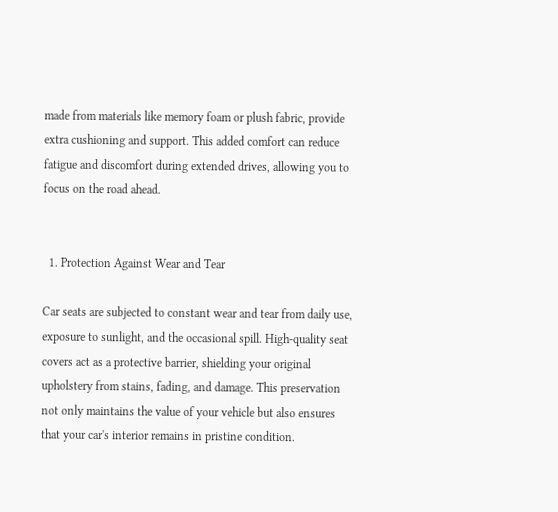made from materials like memory foam or plush fabric, provide extra cushioning and support. This added comfort can reduce fatigue and discomfort during extended drives, allowing you to focus on the road ahead.


  1. Protection Against Wear and Tear

Car seats are subjected to constant wear and tear from daily use, exposure to sunlight, and the occasional spill. High-quality seat covers act as a protective barrier, shielding your original upholstery from stains, fading, and damage. This preservation not only maintains the value of your vehicle but also ensures that your car's interior remains in pristine condition.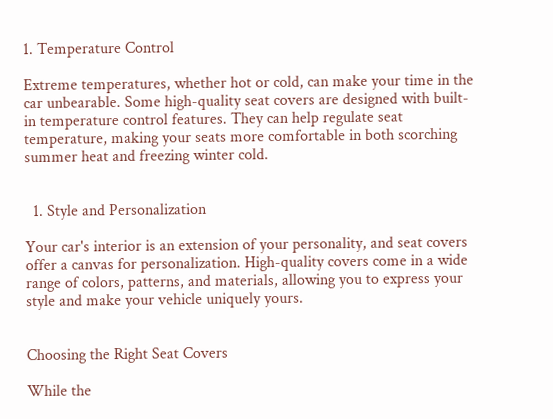1. Temperature Control

Extreme temperatures, whether hot or cold, can make your time in the car unbearable. Some high-quality seat covers are designed with built-in temperature control features. They can help regulate seat temperature, making your seats more comfortable in both scorching summer heat and freezing winter cold.


  1. Style and Personalization

Your car's interior is an extension of your personality, and seat covers offer a canvas for personalization. High-quality covers come in a wide range of colors, patterns, and materials, allowing you to express your style and make your vehicle uniquely yours.


Choosing the Right Seat Covers

While the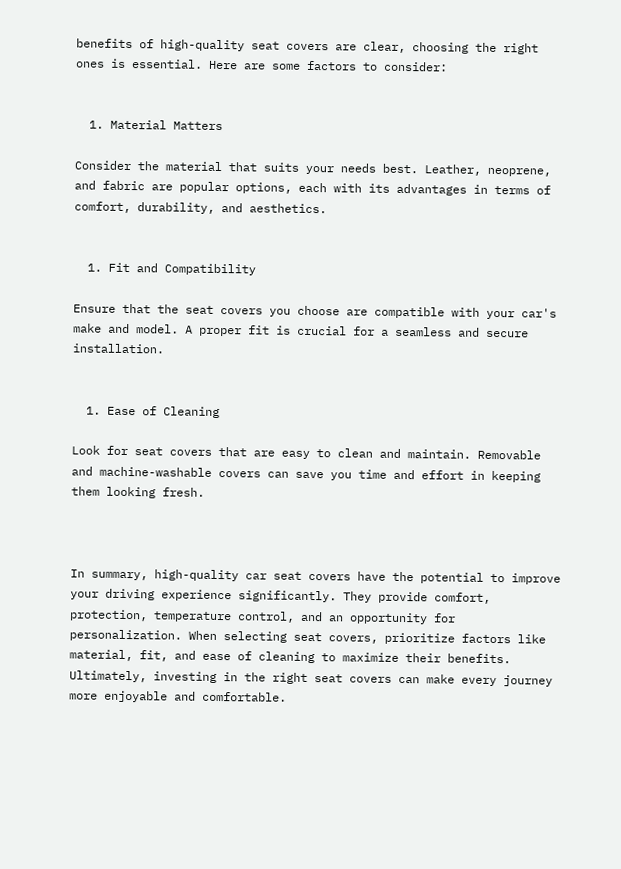benefits of high-quality seat covers are clear, choosing the right ones is essential. Here are some factors to consider:


  1. Material Matters

Consider the material that suits your needs best. Leather, neoprene, and fabric are popular options, each with its advantages in terms of comfort, durability, and aesthetics.


  1. Fit and Compatibility

Ensure that the seat covers you choose are compatible with your car's make and model. A proper fit is crucial for a seamless and secure installation.


  1. Ease of Cleaning

Look for seat covers that are easy to clean and maintain. Removable and machine-washable covers can save you time and effort in keeping them looking fresh.



In summary, high-quality car seat covers have the potential to improve your driving experience significantly. They provide comfort, protection, temperature control, and an opportunity for personalization. When selecting seat covers, prioritize factors like material, fit, and ease of cleaning to maximize their benefits. Ultimately, investing in the right seat covers can make every journey more enjoyable and comfortable.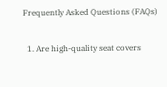Frequently Asked Questions (FAQs)

  1. Are high-quality seat covers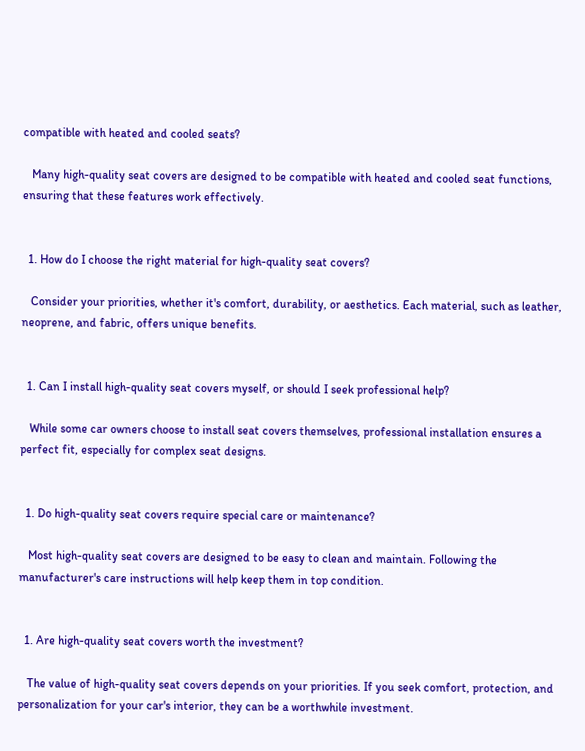compatible with heated and cooled seats?

   Many high-quality seat covers are designed to be compatible with heated and cooled seat functions, ensuring that these features work effectively.


  1. How do I choose the right material for high-quality seat covers?

   Consider your priorities, whether it's comfort, durability, or aesthetics. Each material, such as leather, neoprene, and fabric, offers unique benefits.


  1. Can I install high-quality seat covers myself, or should I seek professional help?

   While some car owners choose to install seat covers themselves, professional installation ensures a perfect fit, especially for complex seat designs.


  1. Do high-quality seat covers require special care or maintenance?

   Most high-quality seat covers are designed to be easy to clean and maintain. Following the manufacturer's care instructions will help keep them in top condition.


  1. Are high-quality seat covers worth the investment?

   The value of high-quality seat covers depends on your priorities. If you seek comfort, protection, and personalization for your car's interior, they can be a worthwhile investment.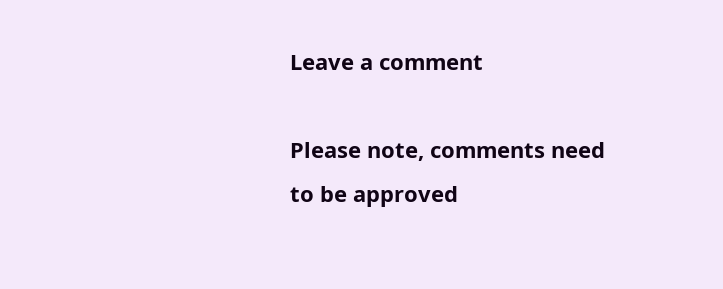Leave a comment

Please note, comments need to be approved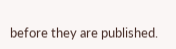before they are published.